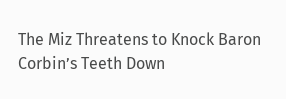The Miz Threatens to Knock Baron Corbin’s Teeth Down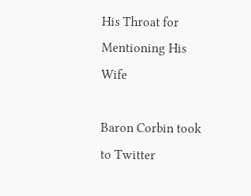His Throat for Mentioning His Wife

Baron Corbin took to Twitter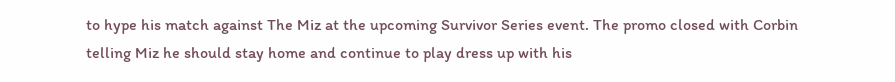to hype his match against The Miz at the upcoming Survivor Series event. The promo closed with Corbin telling Miz he should stay home and continue to play dress up with his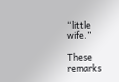“little wife.”

These remarks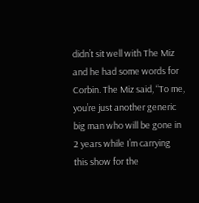didn’t sit well with The Miz and he had some words for Corbin. The Miz said, “To me, you’re just another generic big man who will be gone in 2 years while I’m carrying this show for the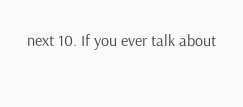next 10. If you ever talk about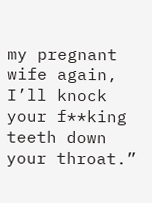my pregnant wife again, I’ll knock your f**king teeth down your throat.”